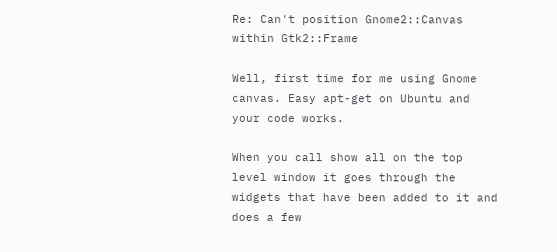Re: Can't position Gnome2::Canvas within Gtk2::Frame

Well, first time for me using Gnome canvas. Easy apt-get on Ubuntu and your code works.

When you call show all on the top level window it goes through the widgets that have been added to it and does a few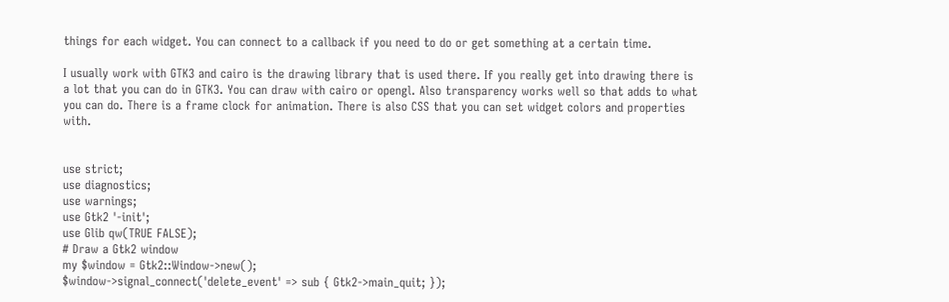things for each widget. You can connect to a callback if you need to do or get something at a certain time.

I usually work with GTK3 and cairo is the drawing library that is used there. If you really get into drawing there is a lot that you can do in GTK3. You can draw with cairo or opengl. Also transparency works well so that adds to what you can do. There is a frame clock for animation. There is also CSS that you can set widget colors and properties with.


use strict;
use diagnostics;
use warnings;
use Gtk2 '-init';
use Glib qw(TRUE FALSE);
# Draw a Gtk2 window
my $window = Gtk2::Window->new();
$window->signal_connect('delete_event' => sub { Gtk2->main_quit; });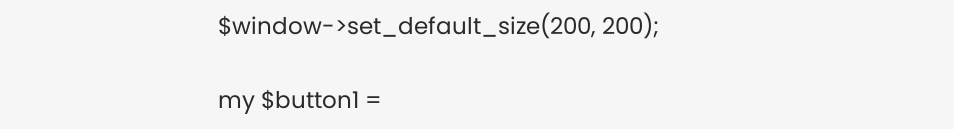$window->set_default_size(200, 200);

my $button1 =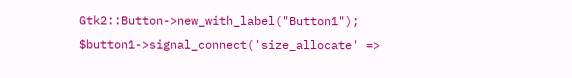Gtk2::Button->new_with_label("Button1");
$button1->signal_connect('size_allocate' =>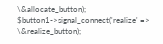\&allocate_button);
$button1->signal_connect('realize' => \&realize_button);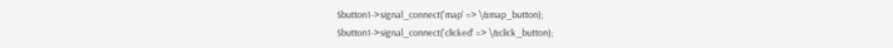$button1->signal_connect('map' => \&map_button);
$button1->signal_connect('clicked' => \&click_button);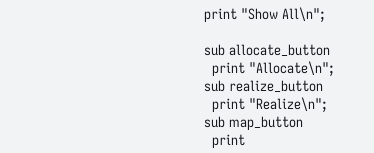print "Show All\n";

sub allocate_button
  print "Allocate\n";
sub realize_button
  print "Realize\n";
sub map_button
  print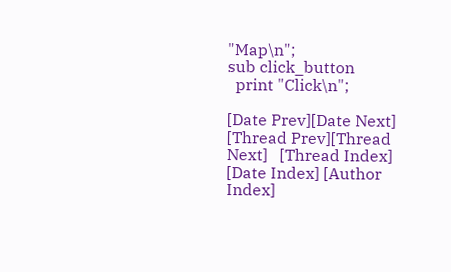"Map\n";
sub click_button
  print "Click\n";

[Date Prev][Date Next]   [Thread Prev][Thread Next]   [Thread Index] [Date Index] [Author Index]